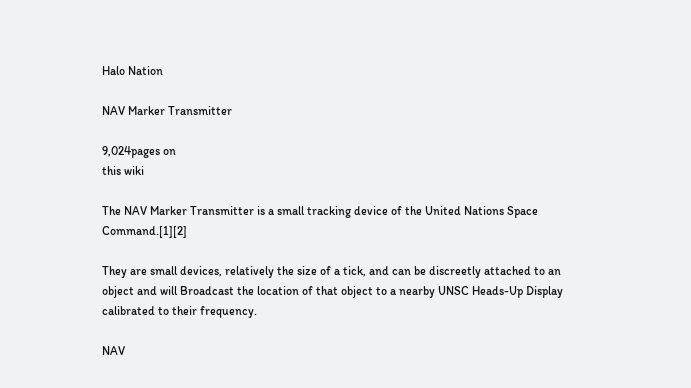Halo Nation

NAV Marker Transmitter

9,024pages on
this wiki

The NAV Marker Transmitter is a small tracking device of the United Nations Space Command.[1][2]

They are small devices, relatively the size of a tick, and can be discreetly attached to an object and will Broadcast the location of that object to a nearby UNSC Heads-Up Display calibrated to their frequency.

NAV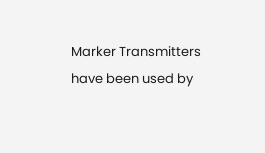Marker Transmitters have been used by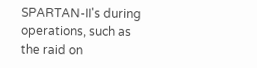SPARTAN-II's during operations, such as the raid on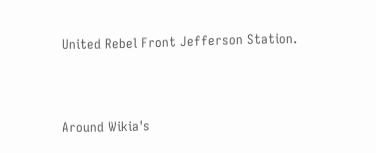United Rebel Front Jefferson Station.



Around Wikia's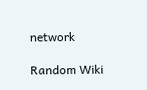network

Random Wiki